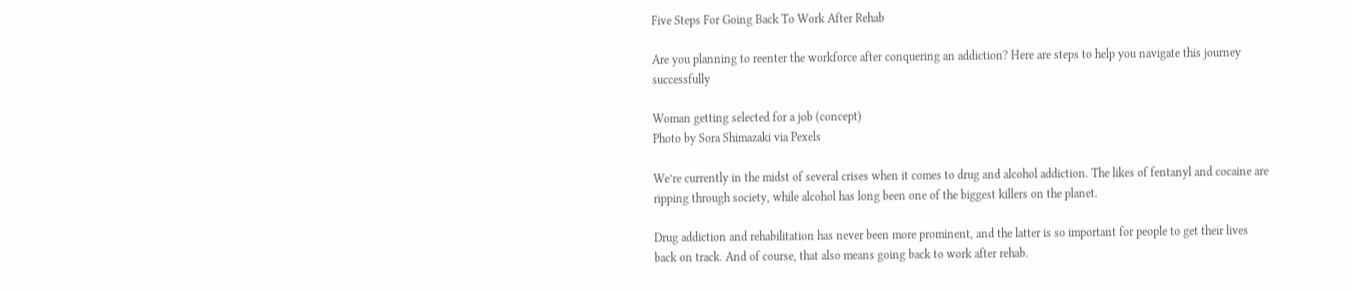Five Steps For Going Back To Work After Rehab

Are you planning to reenter the workforce after conquering an addiction? Here are steps to help you navigate this journey successfully

Woman getting selected for a job (concept)
Photo by Sora Shimazaki via Pexels

We’re currently in the midst of several crises when it comes to drug and alcohol addiction. The likes of fentanyl and cocaine are ripping through society, while alcohol has long been one of the biggest killers on the planet.

Drug addiction and rehabilitation has never been more prominent, and the latter is so important for people to get their lives back on track. And of course, that also means going back to work after rehab.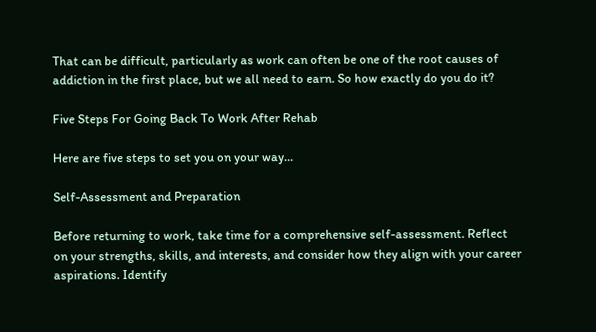That can be difficult, particularly as work can often be one of the root causes of addiction in the first place, but we all need to earn. So how exactly do you do it?

Five Steps For Going Back To Work After Rehab

Here are five steps to set you on your way…

Self-Assessment and Preparation

Before returning to work, take time for a comprehensive self-assessment. Reflect on your strengths, skills, and interests, and consider how they align with your career aspirations. Identify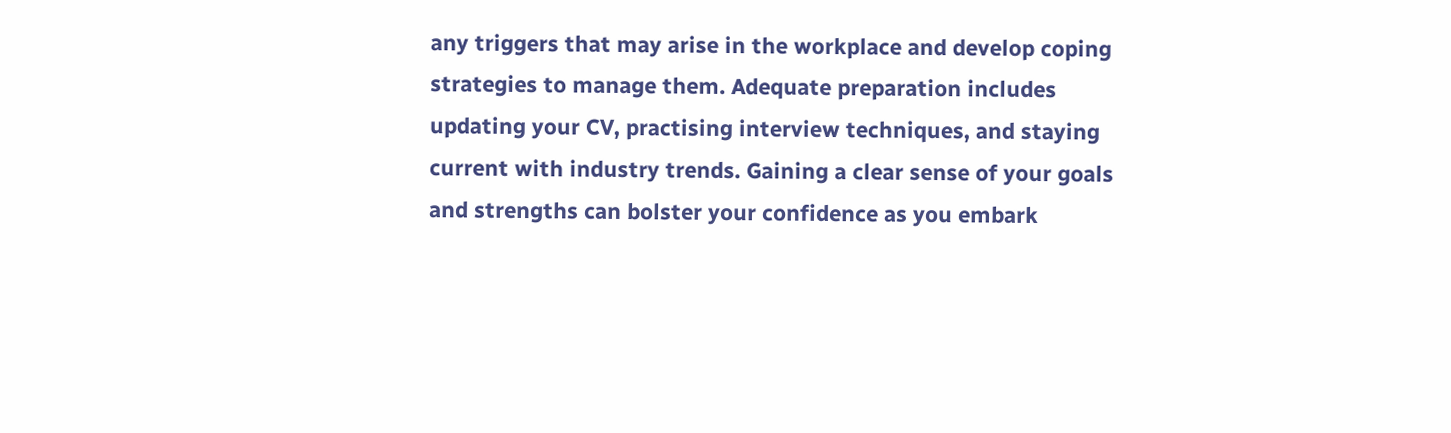any triggers that may arise in the workplace and develop coping strategies to manage them. Adequate preparation includes updating your CV, practising interview techniques, and staying current with industry trends. Gaining a clear sense of your goals and strengths can bolster your confidence as you embark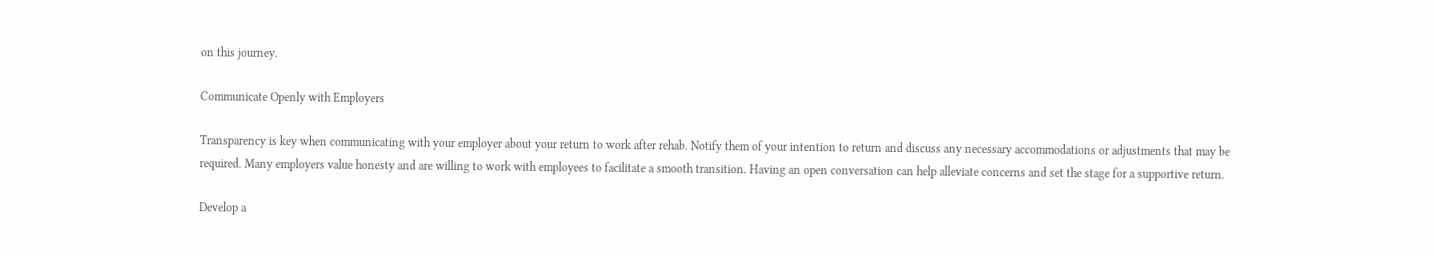on this journey.

Communicate Openly with Employers

Transparency is key when communicating with your employer about your return to work after rehab. Notify them of your intention to return and discuss any necessary accommodations or adjustments that may be required. Many employers value honesty and are willing to work with employees to facilitate a smooth transition. Having an open conversation can help alleviate concerns and set the stage for a supportive return.

Develop a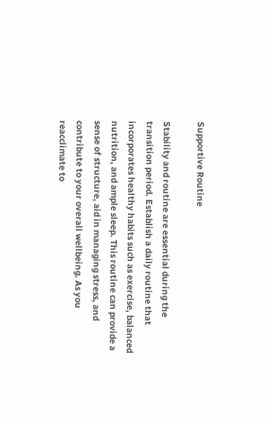Supportive Routine

Stability and routine are essential during the transition period. Establish a daily routine that incorporates healthy habits such as exercise, balanced nutrition, and ample sleep. This routine can provide a sense of structure, aid in managing stress, and contribute to your overall wellbeing. As you reacclimate to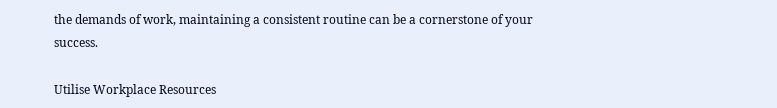the demands of work, maintaining a consistent routine can be a cornerstone of your success.

Utilise Workplace Resources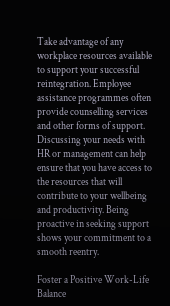Take advantage of any workplace resources available to support your successful reintegration. Employee assistance programmes often provide counselling services and other forms of support. Discussing your needs with HR or management can help ensure that you have access to the resources that will contribute to your wellbeing and productivity. Being proactive in seeking support shows your commitment to a smooth reentry.

Foster a Positive Work-Life Balance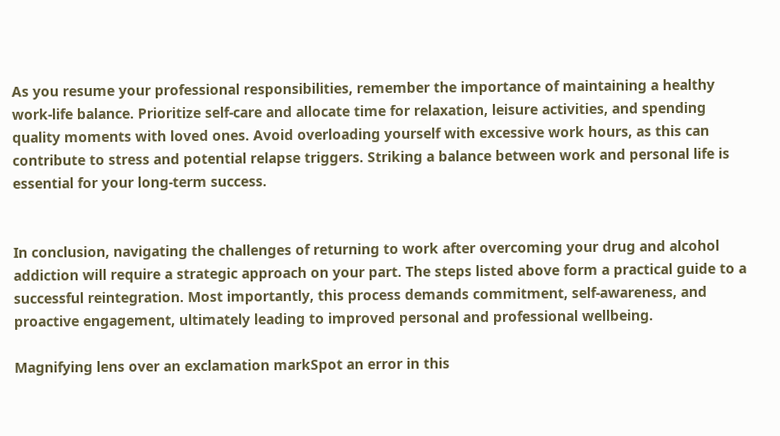As you resume your professional responsibilities, remember the importance of maintaining a healthy work-life balance. Prioritize self-care and allocate time for relaxation, leisure activities, and spending quality moments with loved ones. Avoid overloading yourself with excessive work hours, as this can contribute to stress and potential relapse triggers. Striking a balance between work and personal life is essential for your long-term success.


In conclusion, navigating the challenges of returning to work after overcoming your drug and alcohol addiction will require a strategic approach on your part. The steps listed above form a practical guide to a successful reintegration. Most importantly, this process demands commitment, self-awareness, and proactive engagement, ultimately leading to improved personal and professional wellbeing.

Magnifying lens over an exclamation markSpot an error in this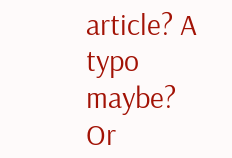article? A typo maybe? Or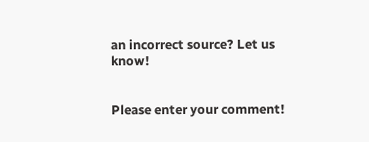an incorrect source? Let us know!


Please enter your comment!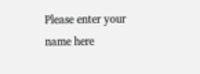Please enter your name here